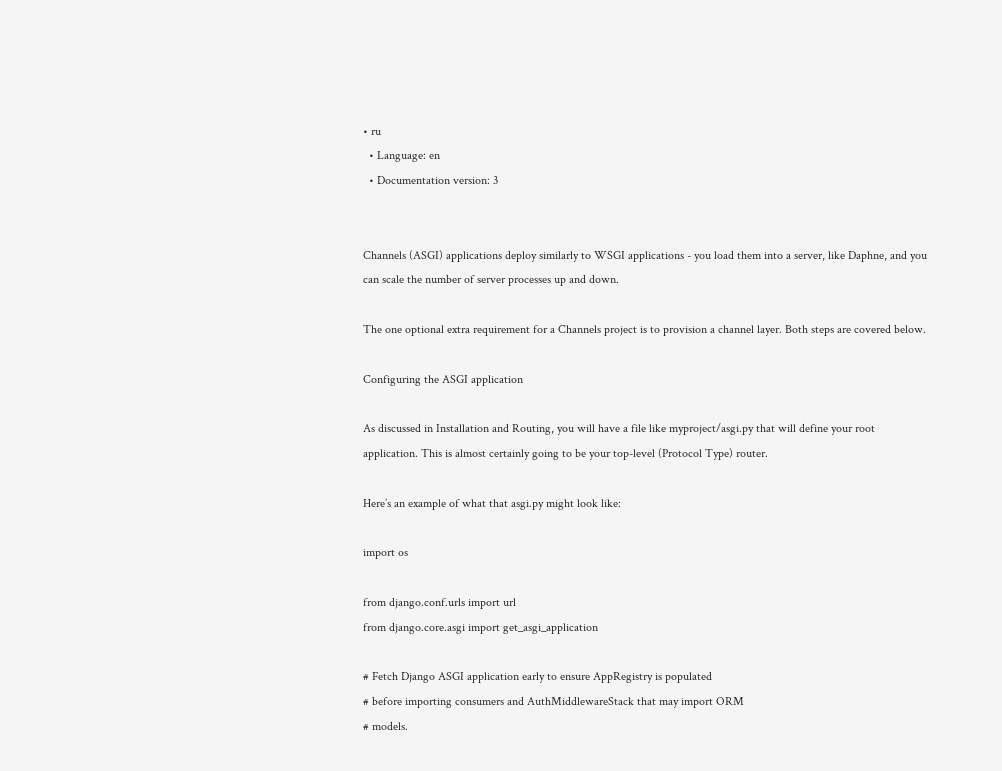• ru
  • Language: en
  • Documentation version: 3


Channels (ASGI) applications deploy similarly to WSGI applications - you load them into a server, like Daphne, and you can scale the number of server processes up and down.

The one optional extra requirement for a Channels project is to provision a channel layer. Both steps are covered below.

Configuring the ASGI application

As discussed in Installation and Routing, you will have a file like myproject/asgi.py that will define your root application. This is almost certainly going to be your top-level (Protocol Type) router.

Here’s an example of what that asgi.py might look like:

import os

from django.conf.urls import url
from django.core.asgi import get_asgi_application

# Fetch Django ASGI application early to ensure AppRegistry is populated
# before importing consumers and AuthMiddlewareStack that may import ORM
# models.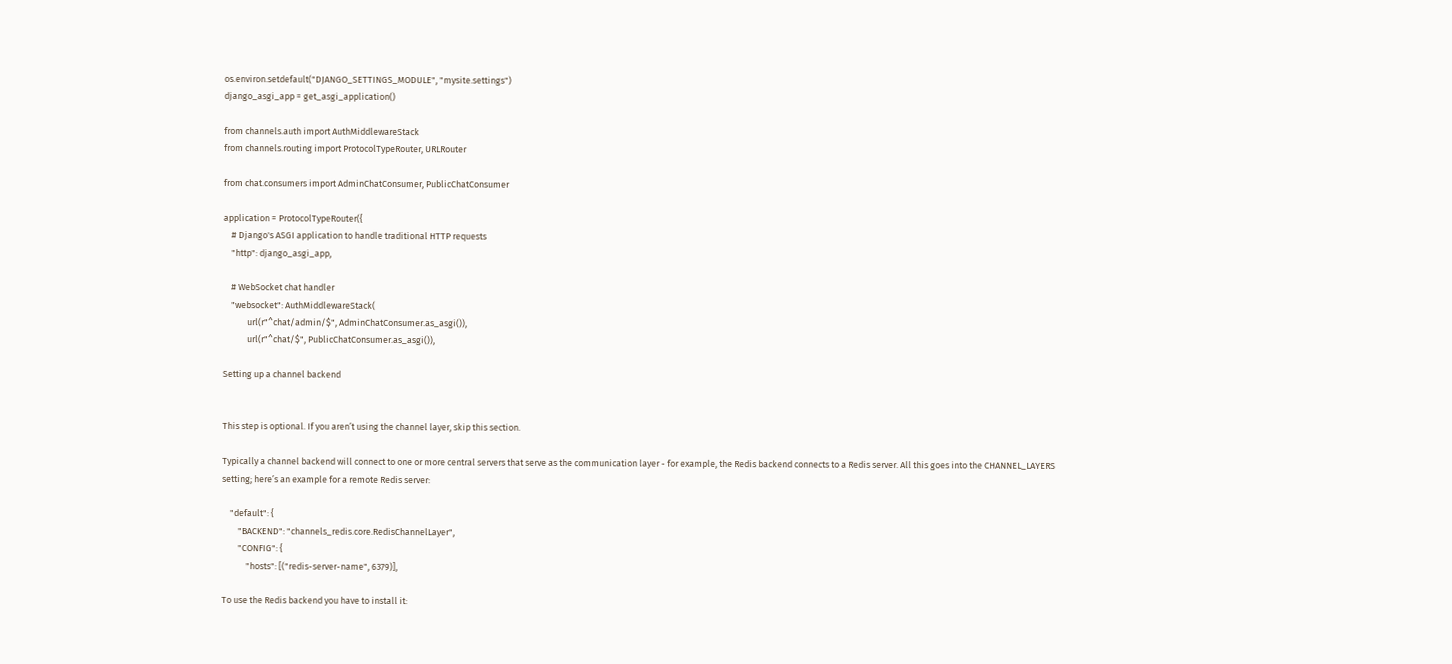os.environ.setdefault("DJANGO_SETTINGS_MODULE", "mysite.settings")
django_asgi_app = get_asgi_application()

from channels.auth import AuthMiddlewareStack
from channels.routing import ProtocolTypeRouter, URLRouter

from chat.consumers import AdminChatConsumer, PublicChatConsumer

application = ProtocolTypeRouter({
    # Django's ASGI application to handle traditional HTTP requests
    "http": django_asgi_app,

    # WebSocket chat handler
    "websocket": AuthMiddlewareStack(
            url(r"^chat/admin/$", AdminChatConsumer.as_asgi()),
            url(r"^chat/$", PublicChatConsumer.as_asgi()),

Setting up a channel backend


This step is optional. If you aren’t using the channel layer, skip this section.

Typically a channel backend will connect to one or more central servers that serve as the communication layer - for example, the Redis backend connects to a Redis server. All this goes into the CHANNEL_LAYERS setting; here’s an example for a remote Redis server:

    "default": {
        "BACKEND": "channels_redis.core.RedisChannelLayer",
        "CONFIG": {
            "hosts": [("redis-server-name", 6379)],

To use the Redis backend you have to install it: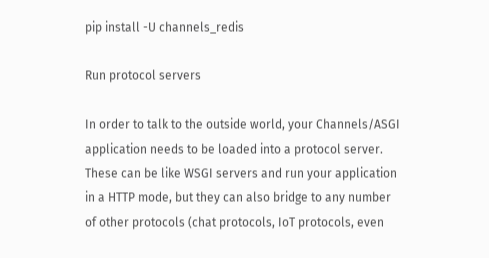pip install -U channels_redis

Run protocol servers

In order to talk to the outside world, your Channels/ASGI application needs to be loaded into a protocol server. These can be like WSGI servers and run your application in a HTTP mode, but they can also bridge to any number of other protocols (chat protocols, IoT protocols, even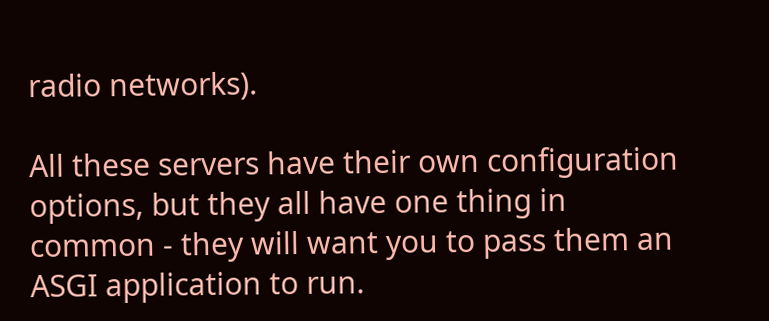radio networks).

All these servers have their own configuration options, but they all have one thing in common - they will want you to pass them an ASGI application to run.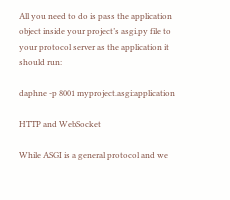All you need to do is pass the application object inside your project’s asgi.py file to your protocol server as the application it should run:

daphne -p 8001 myproject.asgi:application

HTTP and WebSocket

While ASGI is a general protocol and we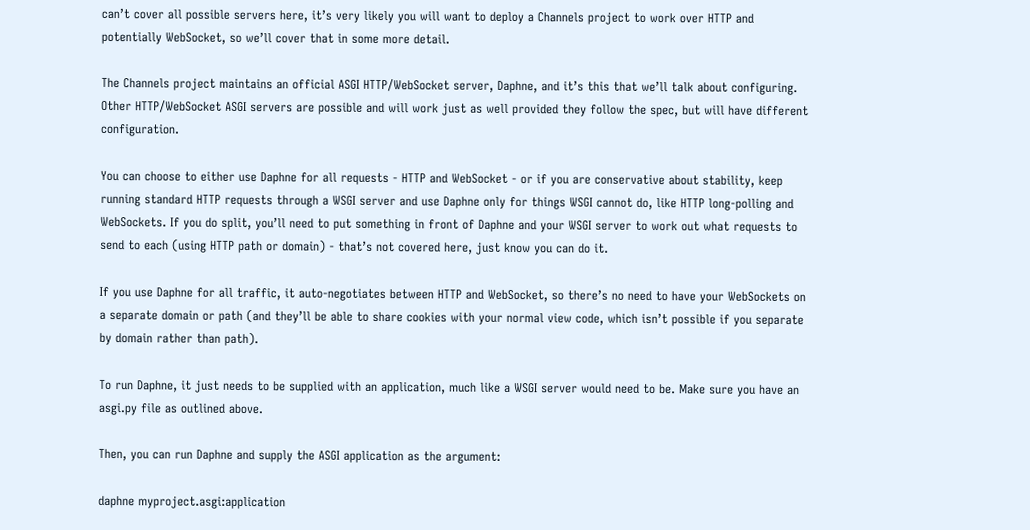can’t cover all possible servers here, it’s very likely you will want to deploy a Channels project to work over HTTP and potentially WebSocket, so we’ll cover that in some more detail.

The Channels project maintains an official ASGI HTTP/WebSocket server, Daphne, and it’s this that we’ll talk about configuring. Other HTTP/WebSocket ASGI servers are possible and will work just as well provided they follow the spec, but will have different configuration.

You can choose to either use Daphne for all requests - HTTP and WebSocket - or if you are conservative about stability, keep running standard HTTP requests through a WSGI server and use Daphne only for things WSGI cannot do, like HTTP long-polling and WebSockets. If you do split, you’ll need to put something in front of Daphne and your WSGI server to work out what requests to send to each (using HTTP path or domain) - that’s not covered here, just know you can do it.

If you use Daphne for all traffic, it auto-negotiates between HTTP and WebSocket, so there’s no need to have your WebSockets on a separate domain or path (and they’ll be able to share cookies with your normal view code, which isn’t possible if you separate by domain rather than path).

To run Daphne, it just needs to be supplied with an application, much like a WSGI server would need to be. Make sure you have an asgi.py file as outlined above.

Then, you can run Daphne and supply the ASGI application as the argument:

daphne myproject.asgi:application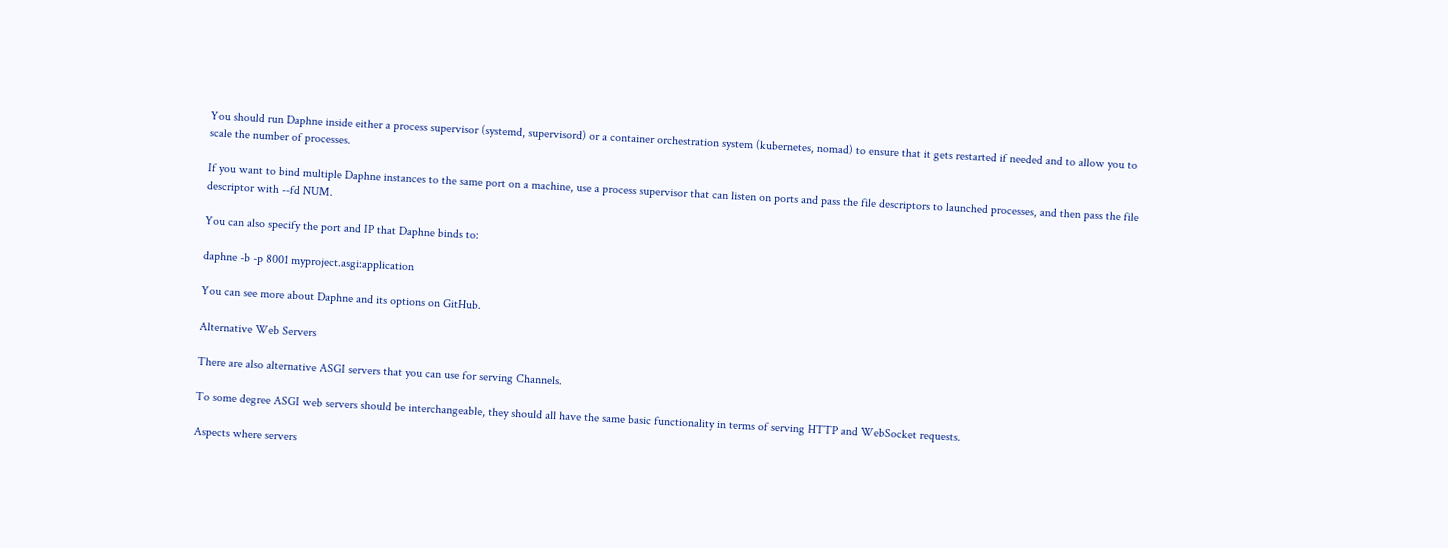You should run Daphne inside either a process supervisor (systemd, supervisord) or a container orchestration system (kubernetes, nomad) to ensure that it gets restarted if needed and to allow you to scale the number of processes.

If you want to bind multiple Daphne instances to the same port on a machine, use a process supervisor that can listen on ports and pass the file descriptors to launched processes, and then pass the file descriptor with --fd NUM.

You can also specify the port and IP that Daphne binds to:

daphne -b -p 8001 myproject.asgi:application

You can see more about Daphne and its options on GitHub.

Alternative Web Servers

There are also alternative ASGI servers that you can use for serving Channels.

To some degree ASGI web servers should be interchangeable, they should all have the same basic functionality in terms of serving HTTP and WebSocket requests.

Aspects where servers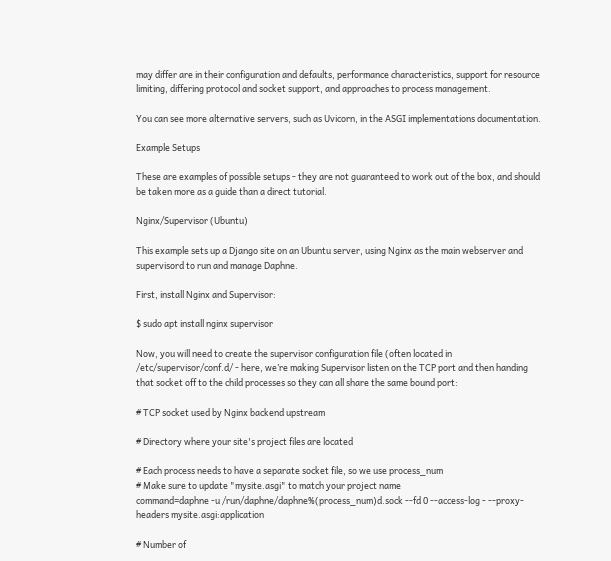may differ are in their configuration and defaults, performance characteristics, support for resource limiting, differing protocol and socket support, and approaches to process management.

You can see more alternative servers, such as Uvicorn, in the ASGI implementations documentation.

Example Setups

These are examples of possible setups - they are not guaranteed to work out of the box, and should be taken more as a guide than a direct tutorial.

Nginx/Supervisor (Ubuntu)

This example sets up a Django site on an Ubuntu server, using Nginx as the main webserver and supervisord to run and manage Daphne.

First, install Nginx and Supervisor:

$ sudo apt install nginx supervisor

Now, you will need to create the supervisor configuration file (often located in /etc/supervisor/conf.d/ - here, we’re making Supervisor listen on the TCP port and then handing that socket off to the child processes so they can all share the same bound port:

# TCP socket used by Nginx backend upstream

# Directory where your site's project files are located

# Each process needs to have a separate socket file, so we use process_num
# Make sure to update "mysite.asgi" to match your project name
command=daphne -u /run/daphne/daphne%(process_num)d.sock --fd 0 --access-log - --proxy-headers mysite.asgi:application

# Number of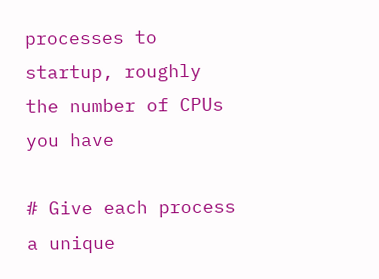processes to startup, roughly the number of CPUs you have

# Give each process a unique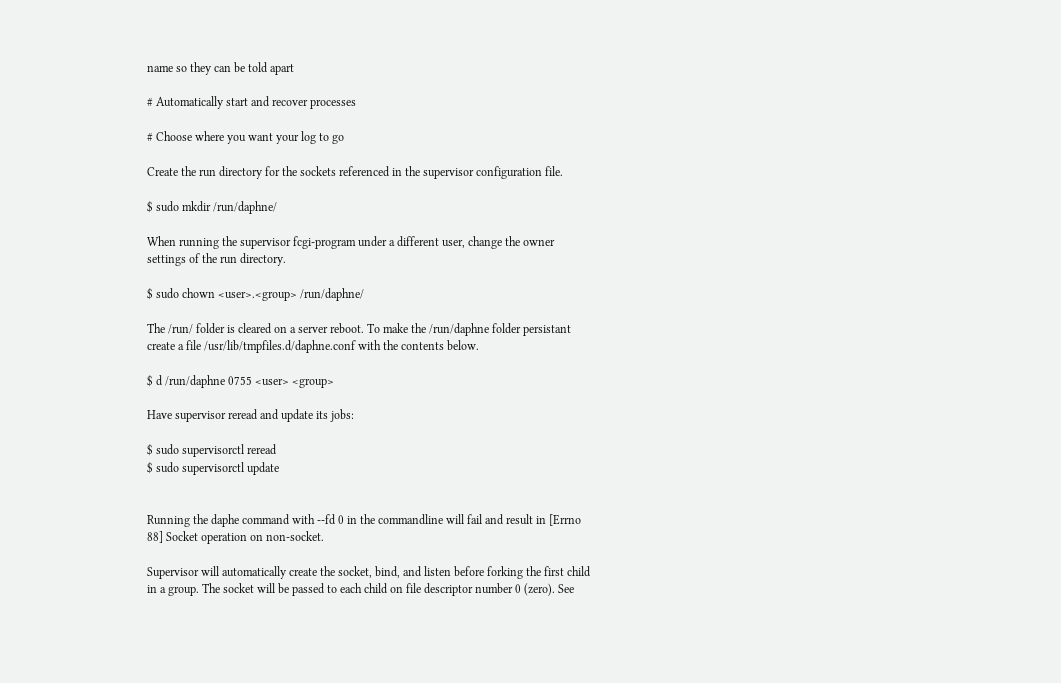name so they can be told apart

# Automatically start and recover processes

# Choose where you want your log to go

Create the run directory for the sockets referenced in the supervisor configuration file.

$ sudo mkdir /run/daphne/

When running the supervisor fcgi-program under a different user, change the owner settings of the run directory.

$ sudo chown <user>.<group> /run/daphne/

The /run/ folder is cleared on a server reboot. To make the /run/daphne folder persistant create a file /usr/lib/tmpfiles.d/daphne.conf with the contents below.

$ d /run/daphne 0755 <user> <group>

Have supervisor reread and update its jobs:

$ sudo supervisorctl reread
$ sudo supervisorctl update


Running the daphe command with --fd 0 in the commandline will fail and result in [Errno 88] Socket operation on non-socket.

Supervisor will automatically create the socket, bind, and listen before forking the first child in a group. The socket will be passed to each child on file descriptor number 0 (zero). See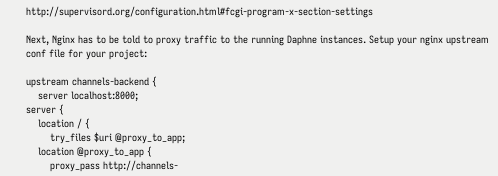http://supervisord.org/configuration.html#fcgi-program-x-section-settings

Next, Nginx has to be told to proxy traffic to the running Daphne instances. Setup your nginx upstream conf file for your project:

upstream channels-backend {
    server localhost:8000;
server {
    location / {
        try_files $uri @proxy_to_app;
    location @proxy_to_app {
        proxy_pass http://channels-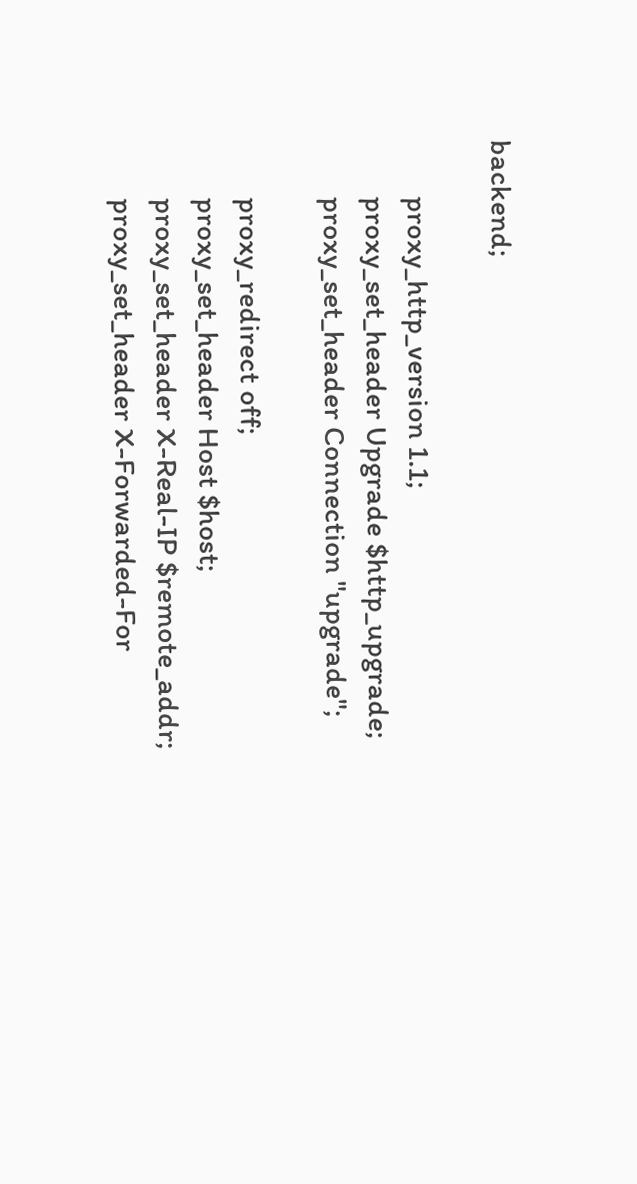backend;

        proxy_http_version 1.1;
        proxy_set_header Upgrade $http_upgrade;
        proxy_set_header Connection "upgrade";

        proxy_redirect off;
        proxy_set_header Host $host;
        proxy_set_header X-Real-IP $remote_addr;
        proxy_set_header X-Forwarded-For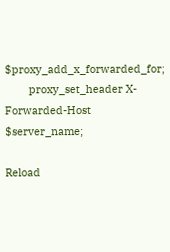$proxy_add_x_forwarded_for;
        proxy_set_header X-Forwarded-Host $server_name;

Reload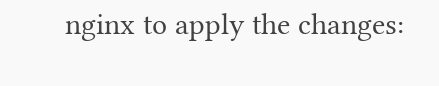nginx to apply the changes: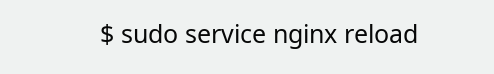$ sudo service nginx reload